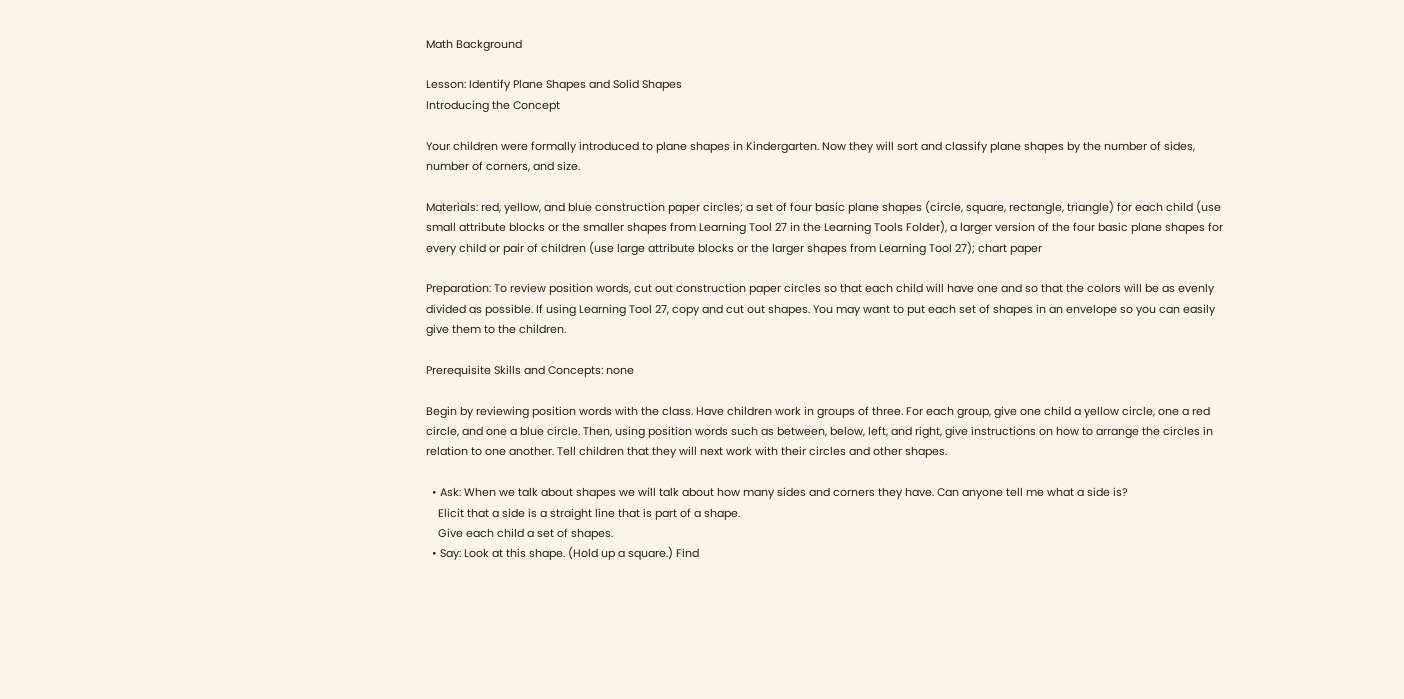Math Background

Lesson: Identify Plane Shapes and Solid Shapes
Introducing the Concept

Your children were formally introduced to plane shapes in Kindergarten. Now they will sort and classify plane shapes by the number of sides, number of corners, and size.

Materials: red, yellow, and blue construction paper circles; a set of four basic plane shapes (circle, square, rectangle, triangle) for each child (use small attribute blocks or the smaller shapes from Learning Tool 27 in the Learning Tools Folder), a larger version of the four basic plane shapes for every child or pair of children (use large attribute blocks or the larger shapes from Learning Tool 27); chart paper

Preparation: To review position words, cut out construction paper circles so that each child will have one and so that the colors will be as evenly divided as possible. If using Learning Tool 27, copy and cut out shapes. You may want to put each set of shapes in an envelope so you can easily give them to the children.

Prerequisite Skills and Concepts: none

Begin by reviewing position words with the class. Have children work in groups of three. For each group, give one child a yellow circle, one a red circle, and one a blue circle. Then, using position words such as between, below, left, and right, give instructions on how to arrange the circles in relation to one another. Tell children that they will next work with their circles and other shapes.

  • Ask: When we talk about shapes we will talk about how many sides and corners they have. Can anyone tell me what a side is?
    Elicit that a side is a straight line that is part of a shape.
    Give each child a set of shapes.
  • Say: Look at this shape. (Hold up a square.) Find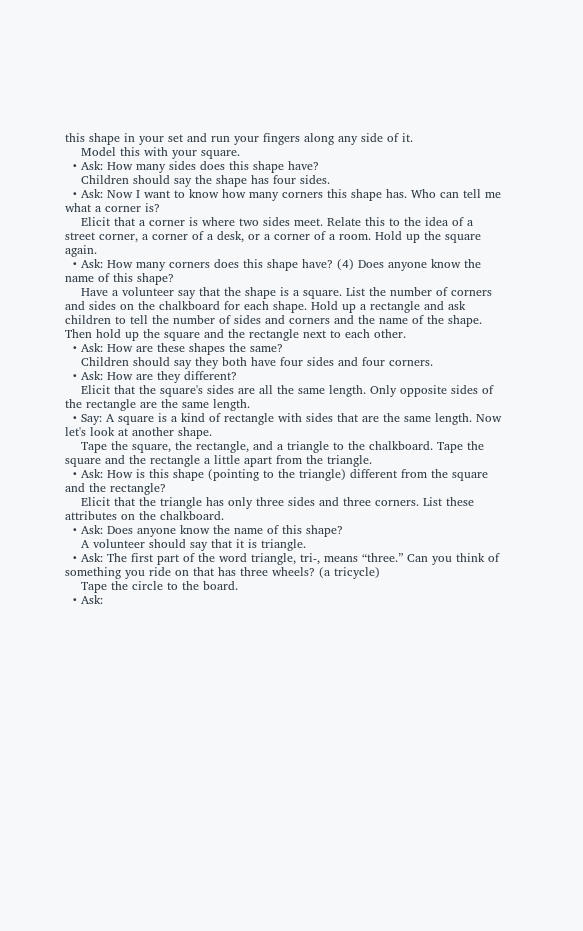this shape in your set and run your fingers along any side of it.
    Model this with your square.
  • Ask: How many sides does this shape have?
    Children should say the shape has four sides.
  • Ask: Now I want to know how many corners this shape has. Who can tell me what a corner is?
    Elicit that a corner is where two sides meet. Relate this to the idea of a street corner, a corner of a desk, or a corner of a room. Hold up the square again.
  • Ask: How many corners does this shape have? (4) Does anyone know the name of this shape?
    Have a volunteer say that the shape is a square. List the number of corners and sides on the chalkboard for each shape. Hold up a rectangle and ask children to tell the number of sides and corners and the name of the shape. Then hold up the square and the rectangle next to each other.
  • Ask: How are these shapes the same?
    Children should say they both have four sides and four corners.
  • Ask: How are they different?
    Elicit that the square's sides are all the same length. Only opposite sides of the rectangle are the same length.
  • Say: A square is a kind of rectangle with sides that are the same length. Now let's look at another shape.
    Tape the square, the rectangle, and a triangle to the chalkboard. Tape the square and the rectangle a little apart from the triangle.
  • Ask: How is this shape (pointing to the triangle) different from the square and the rectangle?
    Elicit that the triangle has only three sides and three corners. List these attributes on the chalkboard.
  • Ask: Does anyone know the name of this shape?
    A volunteer should say that it is triangle.
  • Ask: The first part of the word triangle, tri-, means “three.” Can you think of something you ride on that has three wheels? (a tricycle)
    Tape the circle to the board.
  • Ask: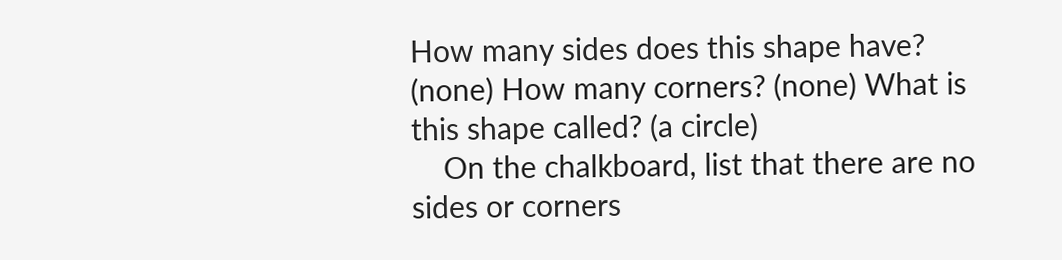How many sides does this shape have? (none) How many corners? (none) What is this shape called? (a circle)
    On the chalkboard, list that there are no sides or corners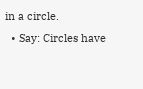in a circle.
  • Say: Circles have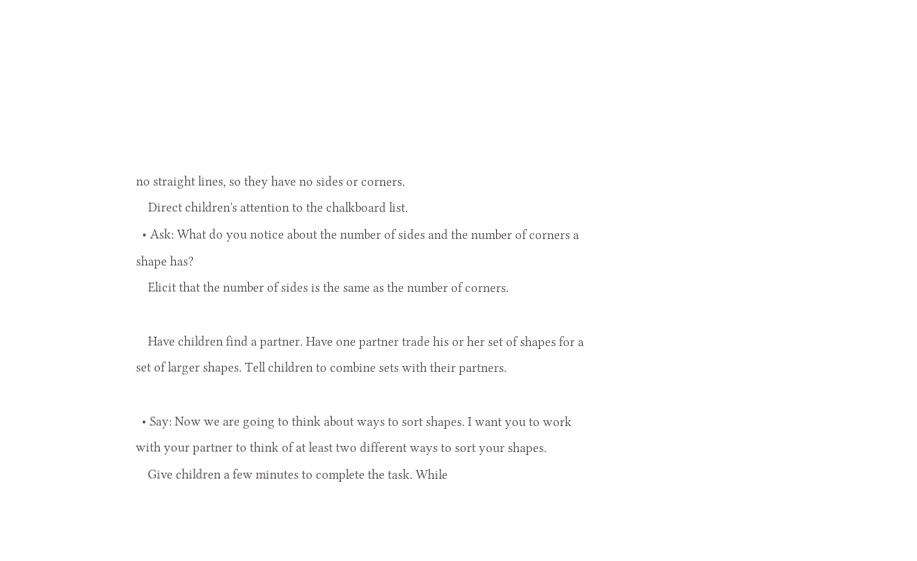no straight lines, so they have no sides or corners.
    Direct children's attention to the chalkboard list.
  • Ask: What do you notice about the number of sides and the number of corners a shape has?
    Elicit that the number of sides is the same as the number of corners.

    Have children find a partner. Have one partner trade his or her set of shapes for a set of larger shapes. Tell children to combine sets with their partners.

  • Say: Now we are going to think about ways to sort shapes. I want you to work with your partner to think of at least two different ways to sort your shapes.
    Give children a few minutes to complete the task. While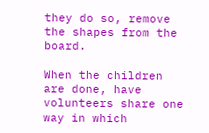they do so, remove the shapes from the board.

When the children are done, have volunteers share one way in which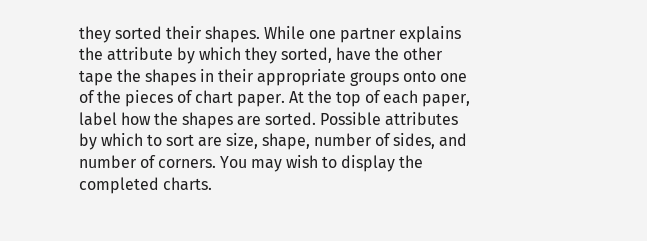they sorted their shapes. While one partner explains the attribute by which they sorted, have the other tape the shapes in their appropriate groups onto one of the pieces of chart paper. At the top of each paper, label how the shapes are sorted. Possible attributes by which to sort are size, shape, number of sides, and number of corners. You may wish to display the completed charts.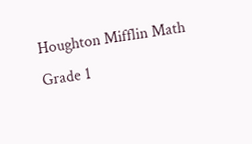Houghton Mifflin Math Grade 1